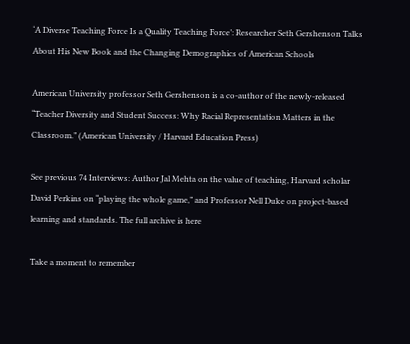‘A Diverse Teaching Force Is a Quality Teaching Force’: Researcher Seth Gershenson Talks About His New Book and the Changing Demographics of American Schools

American University professor Seth Gershenson is a co-author of the newly-released “Teacher Diversity and Student Success: Why Racial Representation Matters in the Classroom.” (American University / Harvard Education Press)

See previous 74 Interviews: Author Jal Mehta on the value of teaching, Harvard scholar David Perkins on “playing the whole game,” and Professor Nell Duke on project-based learning and standards. The full archive is here

Take a moment to remember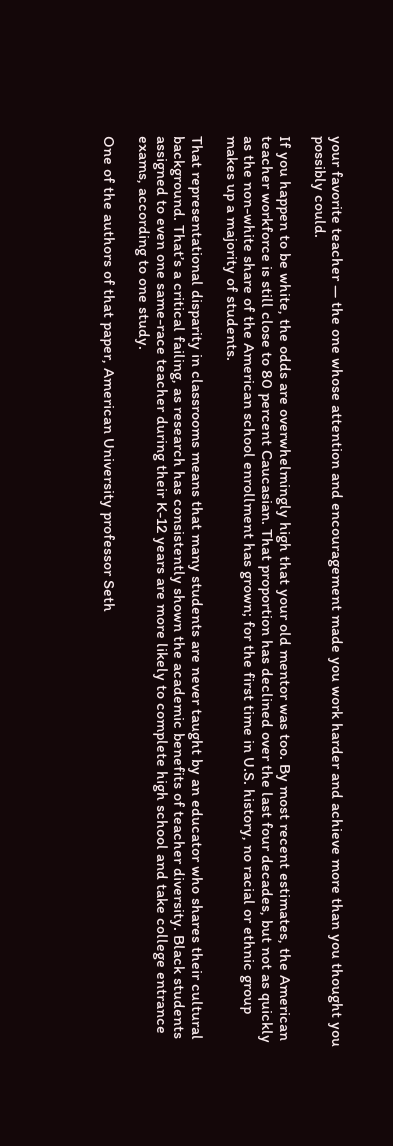your favorite teacher — the one whose attention and encouragement made you work harder and achieve more than you thought you possibly could.

If you happen to be white, the odds are overwhelmingly high that your old mentor was too. By most recent estimates, the American teacher workforce is still close to 80 percent Caucasian. That proportion has declined over the last four decades, but not as quickly as the non-white share of the American school enrollment has grown; for the first time in U.S. history, no racial or ethnic group makes up a majority of students.

That representational disparity in classrooms means that many students are never taught by an educator who shares their cultural background. That’s a critical failing, as research has consistently shown the academic benefits of teacher diversity. Black students assigned to even one same-race teacher during their K-12 years are more likely to complete high school and take college entrance exams, according to one study.

One of the authors of that paper, American University professor Seth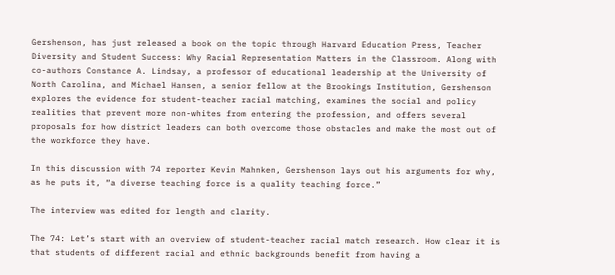Gershenson, has just released a book on the topic through Harvard Education Press, Teacher Diversity and Student Success: Why Racial Representation Matters in the Classroom. Along with co-authors Constance A. Lindsay, a professor of educational leadership at the University of North Carolina, and Michael Hansen, a senior fellow at the Brookings Institution, Gershenson explores the evidence for student-teacher racial matching, examines the social and policy realities that prevent more non-whites from entering the profession, and offers several proposals for how district leaders can both overcome those obstacles and make the most out of the workforce they have.

In this discussion with 74 reporter Kevin Mahnken, Gershenson lays out his arguments for why, as he puts it, “a diverse teaching force is a quality teaching force.”

The interview was edited for length and clarity.

The 74: Let’s start with an overview of student-teacher racial match research. How clear it is that students of different racial and ethnic backgrounds benefit from having a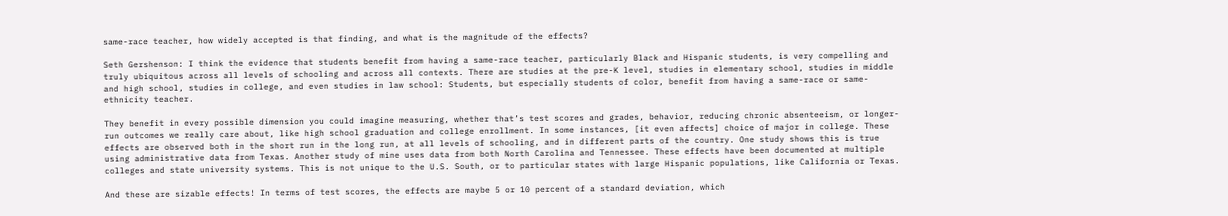same-race teacher, how widely accepted is that finding, and what is the magnitude of the effects?

Seth Gershenson: I think the evidence that students benefit from having a same-race teacher, particularly Black and Hispanic students, is very compelling and truly ubiquitous across all levels of schooling and across all contexts. There are studies at the pre-K level, studies in elementary school, studies in middle and high school, studies in college, and even studies in law school: Students, but especially students of color, benefit from having a same-race or same-ethnicity teacher.

They benefit in every possible dimension you could imagine measuring, whether that’s test scores and grades, behavior, reducing chronic absenteeism, or longer-run outcomes we really care about, like high school graduation and college enrollment. In some instances, [it even affects] choice of major in college. These effects are observed both in the short run in the long run, at all levels of schooling, and in different parts of the country. One study shows this is true using administrative data from Texas. Another study of mine uses data from both North Carolina and Tennessee. These effects have been documented at multiple colleges and state university systems. This is not unique to the U.S. South, or to particular states with large Hispanic populations, like California or Texas.

And these are sizable effects! In terms of test scores, the effects are maybe 5 or 10 percent of a standard deviation, which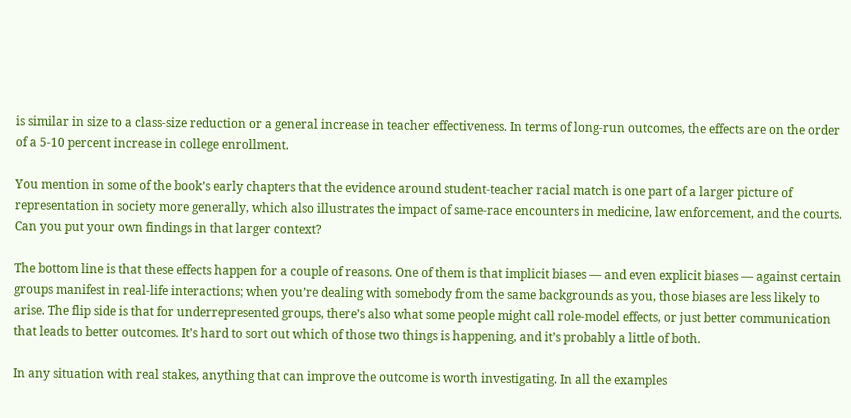is similar in size to a class-size reduction or a general increase in teacher effectiveness. In terms of long-run outcomes, the effects are on the order of a 5-10 percent increase in college enrollment.

You mention in some of the book’s early chapters that the evidence around student-teacher racial match is one part of a larger picture of representation in society more generally, which also illustrates the impact of same-race encounters in medicine, law enforcement, and the courts. Can you put your own findings in that larger context?

The bottom line is that these effects happen for a couple of reasons. One of them is that implicit biases — and even explicit biases — against certain groups manifest in real-life interactions; when you’re dealing with somebody from the same backgrounds as you, those biases are less likely to arise. The flip side is that for underrepresented groups, there’s also what some people might call role-model effects, or just better communication that leads to better outcomes. It’s hard to sort out which of those two things is happening, and it’s probably a little of both.

In any situation with real stakes, anything that can improve the outcome is worth investigating. In all the examples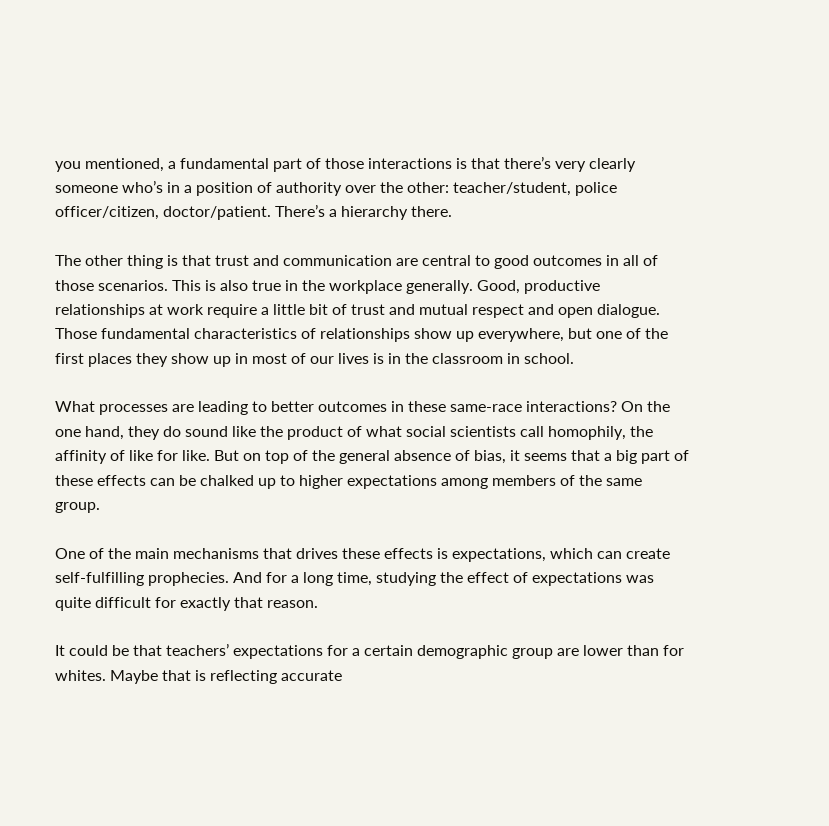you mentioned, a fundamental part of those interactions is that there’s very clearly someone who’s in a position of authority over the other: teacher/student, police officer/citizen, doctor/patient. There’s a hierarchy there.

The other thing is that trust and communication are central to good outcomes in all of those scenarios. This is also true in the workplace generally. Good, productive relationships at work require a little bit of trust and mutual respect and open dialogue. Those fundamental characteristics of relationships show up everywhere, but one of the first places they show up in most of our lives is in the classroom in school.

What processes are leading to better outcomes in these same-race interactions? On the one hand, they do sound like the product of what social scientists call homophily, the affinity of like for like. But on top of the general absence of bias, it seems that a big part of these effects can be chalked up to higher expectations among members of the same group.

One of the main mechanisms that drives these effects is expectations, which can create self-fulfilling prophecies. And for a long time, studying the effect of expectations was quite difficult for exactly that reason.

It could be that teachers’ expectations for a certain demographic group are lower than for whites. Maybe that is reflecting accurate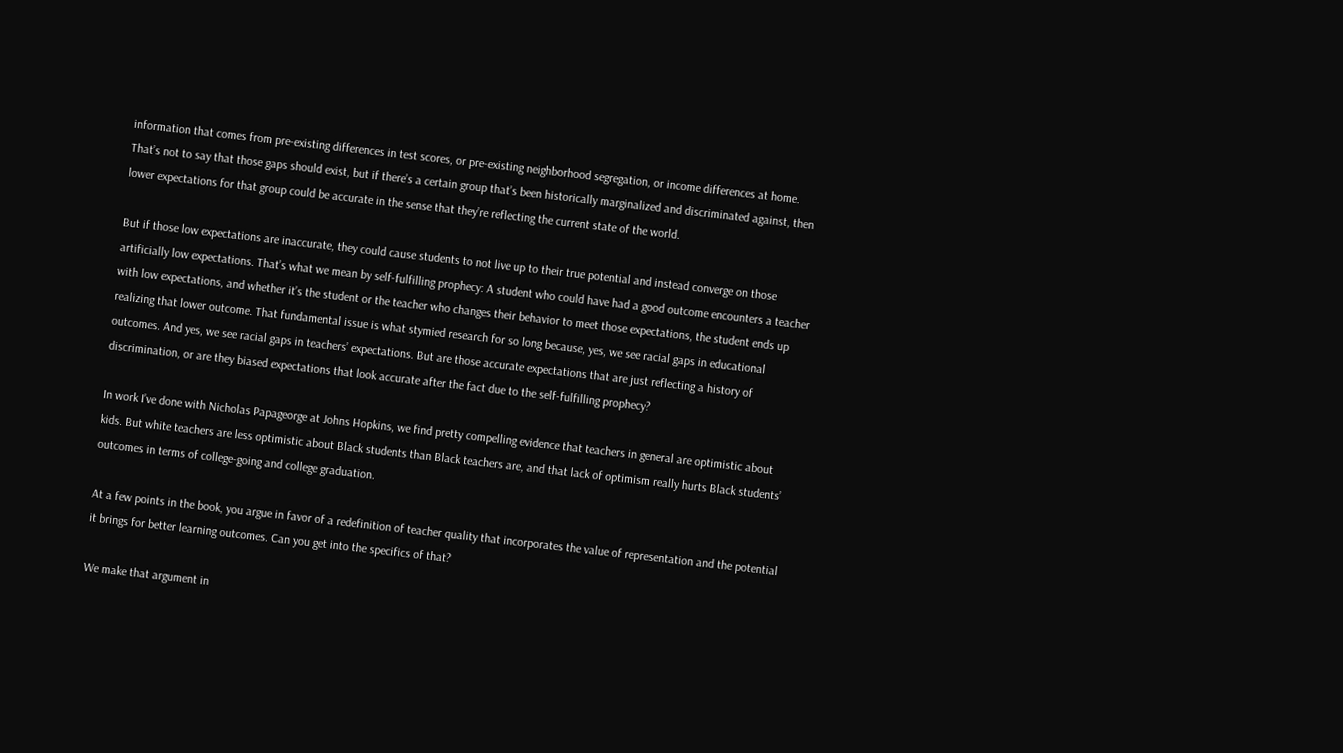information that comes from pre-existing differences in test scores, or pre-existing neighborhood segregation, or income differences at home. That’s not to say that those gaps should exist, but if there’s a certain group that’s been historically marginalized and discriminated against, then lower expectations for that group could be accurate in the sense that they’re reflecting the current state of the world.

But if those low expectations are inaccurate, they could cause students to not live up to their true potential and instead converge on those artificially low expectations. That’s what we mean by self-fulfilling prophecy: A student who could have had a good outcome encounters a teacher with low expectations, and whether it’s the student or the teacher who changes their behavior to meet those expectations, the student ends up realizing that lower outcome. That fundamental issue is what stymied research for so long because, yes, we see racial gaps in educational outcomes. And yes, we see racial gaps in teachers’ expectations. But are those accurate expectations that are just reflecting a history of discrimination, or are they biased expectations that look accurate after the fact due to the self-fulfilling prophecy?

In work I’ve done with Nicholas Papageorge at Johns Hopkins, we find pretty compelling evidence that teachers in general are optimistic about kids. But white teachers are less optimistic about Black students than Black teachers are, and that lack of optimism really hurts Black students’ outcomes in terms of college-going and college graduation.

At a few points in the book, you argue in favor of a redefinition of teacher quality that incorporates the value of representation and the potential it brings for better learning outcomes. Can you get into the specifics of that?

We make that argument in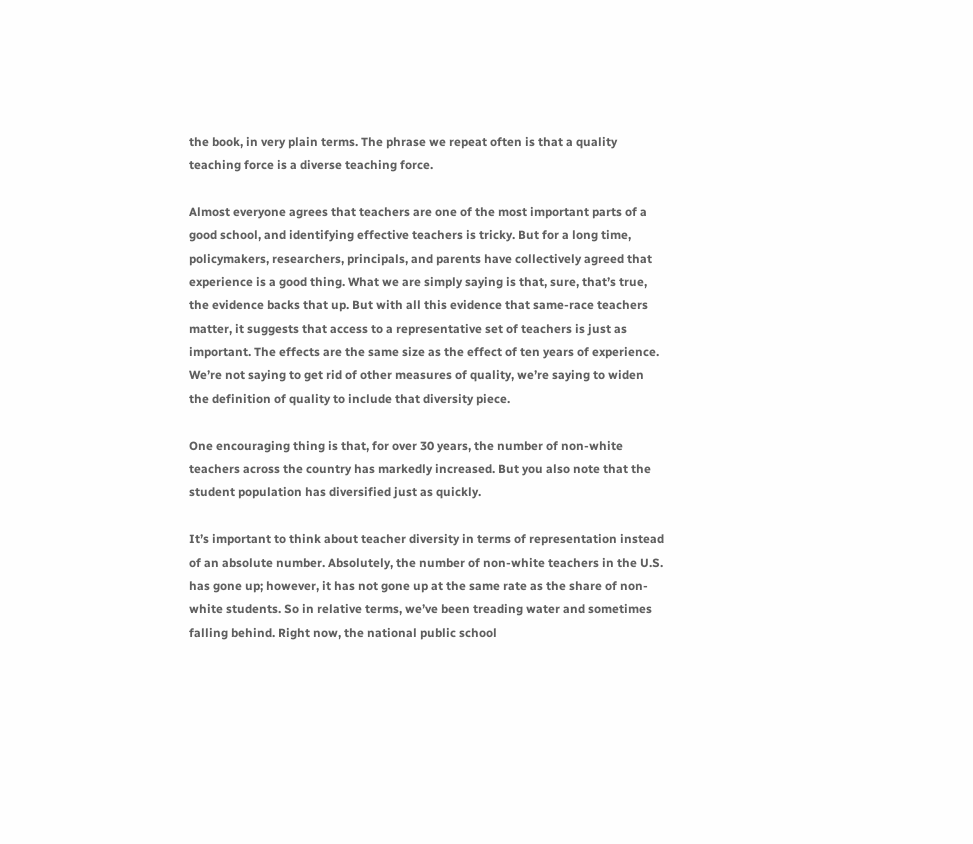the book, in very plain terms. The phrase we repeat often is that a quality teaching force is a diverse teaching force.

Almost everyone agrees that teachers are one of the most important parts of a good school, and identifying effective teachers is tricky. But for a long time, policymakers, researchers, principals, and parents have collectively agreed that experience is a good thing. What we are simply saying is that, sure, that’s true, the evidence backs that up. But with all this evidence that same-race teachers matter, it suggests that access to a representative set of teachers is just as important. The effects are the same size as the effect of ten years of experience. We’re not saying to get rid of other measures of quality, we’re saying to widen the definition of quality to include that diversity piece.

One encouraging thing is that, for over 30 years, the number of non-white teachers across the country has markedly increased. But you also note that the student population has diversified just as quickly.

It’s important to think about teacher diversity in terms of representation instead of an absolute number. Absolutely, the number of non-white teachers in the U.S. has gone up; however, it has not gone up at the same rate as the share of non-white students. So in relative terms, we’ve been treading water and sometimes falling behind. Right now, the national public school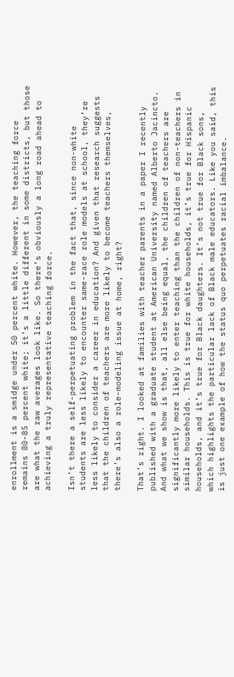enrollment is a smidge under 50 percent white. However, the teaching force remains 80-85 percent white; it’s a little different in some districts, but those are what the raw averages look like. So there’s obviously a long road ahead to achieving a truly representative teaching force.

Isn’t there a self-perpetuating problem in the fact that, since non-white students are less likely to encounter same-race role models at school, they’re less likely to consider a career in education? And given that research suggests that the children of teachers are more likely to become teachers themselves, there’s also a role-modeling issue at home, right?

That’s right. I looked at families with teacher parents in a paper I recently published with a graduate student at American University named Alberto Jacincto. And what we show is that, all else being equal, the children of teachers are significantly more likely to enter teaching than the children of non-teachers in similar households. This is true for white households, it’s true for Hispanic households, and it’s true for Black daughters. It’s not true for Black sons, which highlights the particular lack of Black male educators. Like you said, this is just one example of how the status quo perpetuates racial imbalance.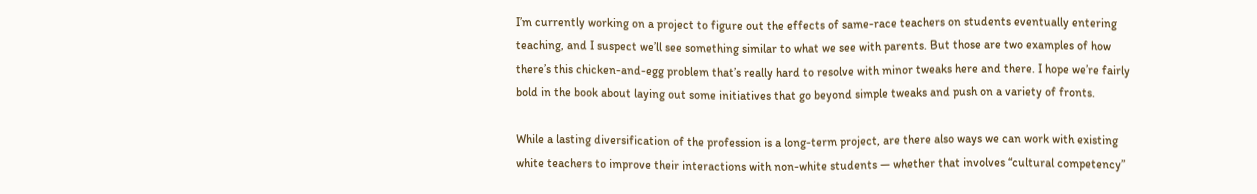I’m currently working on a project to figure out the effects of same-race teachers on students eventually entering teaching, and I suspect we’ll see something similar to what we see with parents. But those are two examples of how there’s this chicken-and-egg problem that’s really hard to resolve with minor tweaks here and there. I hope we’re fairly bold in the book about laying out some initiatives that go beyond simple tweaks and push on a variety of fronts.

While a lasting diversification of the profession is a long-term project, are there also ways we can work with existing white teachers to improve their interactions with non-white students — whether that involves “cultural competency”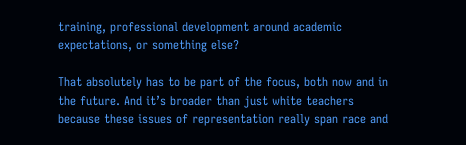training, professional development around academic expectations, or something else?

That absolutely has to be part of the focus, both now and in the future. And it’s broader than just white teachers because these issues of representation really span race and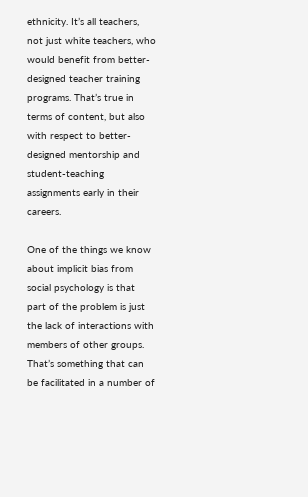ethnicity. It’s all teachers, not just white teachers, who would benefit from better-designed teacher training programs. That’s true in terms of content, but also with respect to better-designed mentorship and student-teaching assignments early in their careers.

One of the things we know about implicit bias from social psychology is that part of the problem is just the lack of interactions with members of other groups. That’s something that can be facilitated in a number of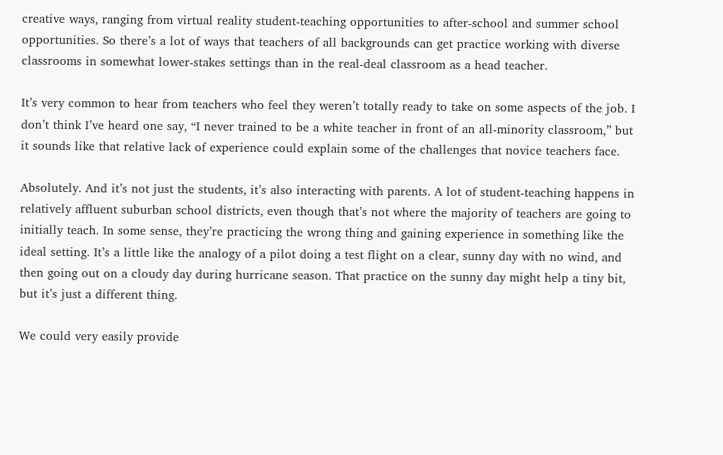creative ways, ranging from virtual reality student-teaching opportunities to after-school and summer school opportunities. So there’s a lot of ways that teachers of all backgrounds can get practice working with diverse classrooms in somewhat lower-stakes settings than in the real-deal classroom as a head teacher.

It’s very common to hear from teachers who feel they weren’t totally ready to take on some aspects of the job. I don’t think I’ve heard one say, “I never trained to be a white teacher in front of an all-minority classroom,” but it sounds like that relative lack of experience could explain some of the challenges that novice teachers face.

Absolutely. And it’s not just the students, it’s also interacting with parents. A lot of student-teaching happens in relatively affluent suburban school districts, even though that’s not where the majority of teachers are going to initially teach. In some sense, they’re practicing the wrong thing and gaining experience in something like the ideal setting. It’s a little like the analogy of a pilot doing a test flight on a clear, sunny day with no wind, and then going out on a cloudy day during hurricane season. That practice on the sunny day might help a tiny bit, but it’s just a different thing.

We could very easily provide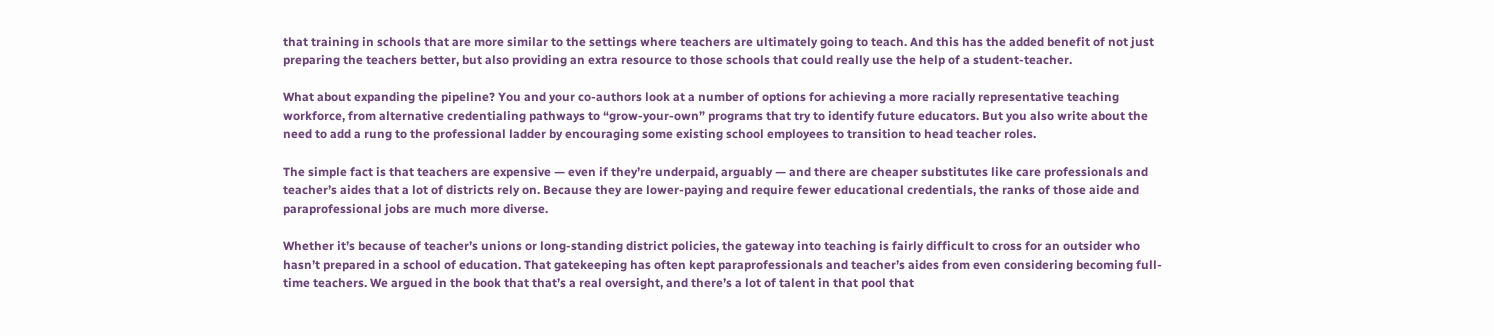that training in schools that are more similar to the settings where teachers are ultimately going to teach. And this has the added benefit of not just preparing the teachers better, but also providing an extra resource to those schools that could really use the help of a student-teacher.

What about expanding the pipeline? You and your co-authors look at a number of options for achieving a more racially representative teaching workforce, from alternative credentialing pathways to “grow-your-own” programs that try to identify future educators. But you also write about the need to add a rung to the professional ladder by encouraging some existing school employees to transition to head teacher roles.

The simple fact is that teachers are expensive — even if they’re underpaid, arguably — and there are cheaper substitutes like care professionals and teacher’s aides that a lot of districts rely on. Because they are lower-paying and require fewer educational credentials, the ranks of those aide and paraprofessional jobs are much more diverse.

Whether it’s because of teacher’s unions or long-standing district policies, the gateway into teaching is fairly difficult to cross for an outsider who hasn’t prepared in a school of education. That gatekeeping has often kept paraprofessionals and teacher’s aides from even considering becoming full-time teachers. We argued in the book that that’s a real oversight, and there’s a lot of talent in that pool that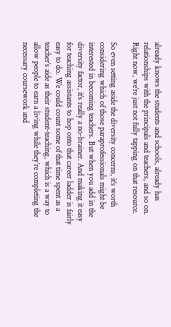already knows the students and schools, already has relationships with the principals and teachers, and so on. Right now, we’re just not fully tapping on that resource.

So even setting aside the diversity concerns, it’s worth considering which of those paraprofessionals might be interested in becoming teachers. But when you add in the diversity factor, it’s really a no-brainer. And making it easy for teaching assistants to hop onto that career ladder is fairly easy to do. We could count some of that time spent as a teacher’s aide as their student-teaching, which is a way to allow people to earn a living while they’re completing the necessary coursework and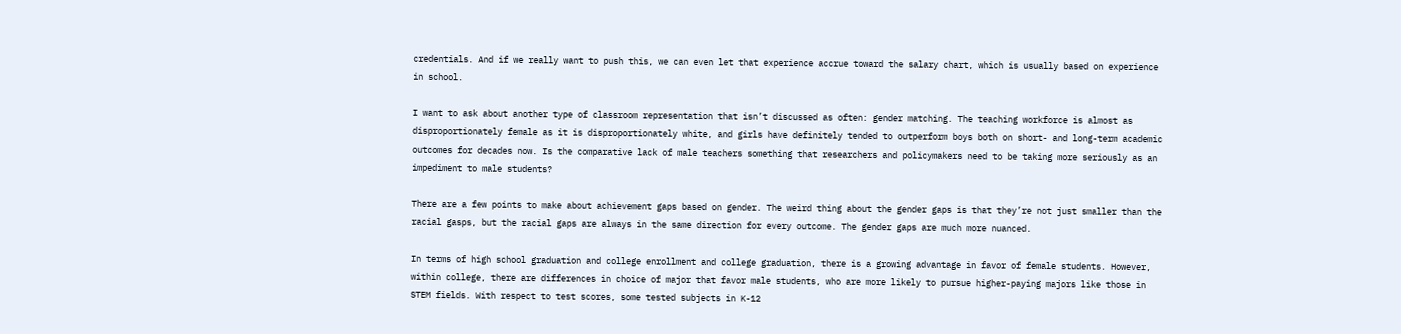credentials. And if we really want to push this, we can even let that experience accrue toward the salary chart, which is usually based on experience in school.

I want to ask about another type of classroom representation that isn’t discussed as often: gender matching. The teaching workforce is almost as disproportionately female as it is disproportionately white, and girls have definitely tended to outperform boys both on short- and long-term academic outcomes for decades now. Is the comparative lack of male teachers something that researchers and policymakers need to be taking more seriously as an impediment to male students?

There are a few points to make about achievement gaps based on gender. The weird thing about the gender gaps is that they’re not just smaller than the racial gasps, but the racial gaps are always in the same direction for every outcome. The gender gaps are much more nuanced.

In terms of high school graduation and college enrollment and college graduation, there is a growing advantage in favor of female students. However, within college, there are differences in choice of major that favor male students, who are more likely to pursue higher-paying majors like those in STEM fields. With respect to test scores, some tested subjects in K-12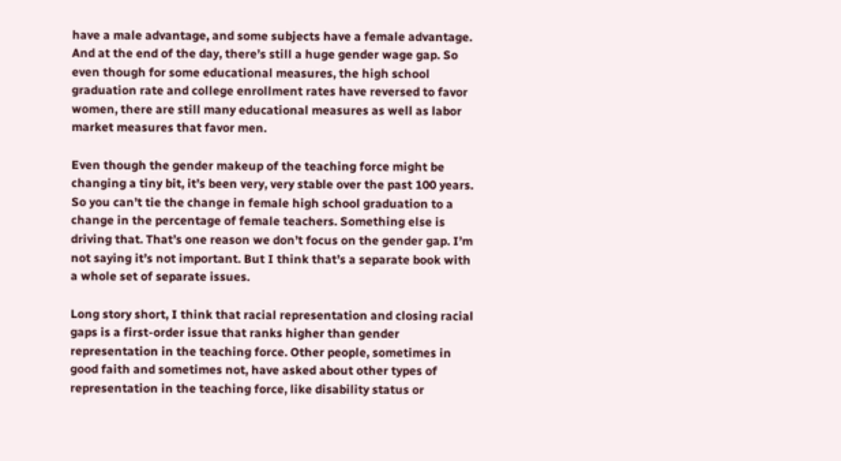have a male advantage, and some subjects have a female advantage. And at the end of the day, there’s still a huge gender wage gap. So even though for some educational measures, the high school graduation rate and college enrollment rates have reversed to favor women, there are still many educational measures as well as labor market measures that favor men.

Even though the gender makeup of the teaching force might be changing a tiny bit, it’s been very, very stable over the past 100 years. So you can’t tie the change in female high school graduation to a change in the percentage of female teachers. Something else is driving that. That’s one reason we don’t focus on the gender gap. I’m not saying it’s not important. But I think that’s a separate book with a whole set of separate issues.

Long story short, I think that racial representation and closing racial gaps is a first-order issue that ranks higher than gender representation in the teaching force. Other people, sometimes in good faith and sometimes not, have asked about other types of representation in the teaching force, like disability status or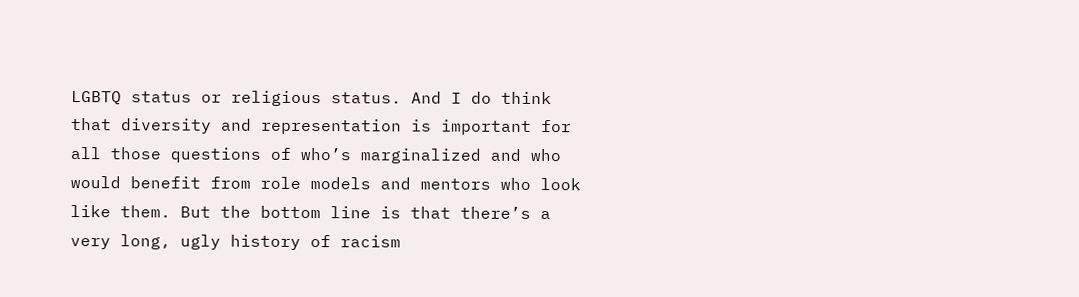LGBTQ status or religious status. And I do think that diversity and representation is important for all those questions of who’s marginalized and who would benefit from role models and mentors who look like them. But the bottom line is that there’s a very long, ugly history of racism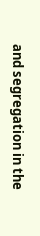and segregation in the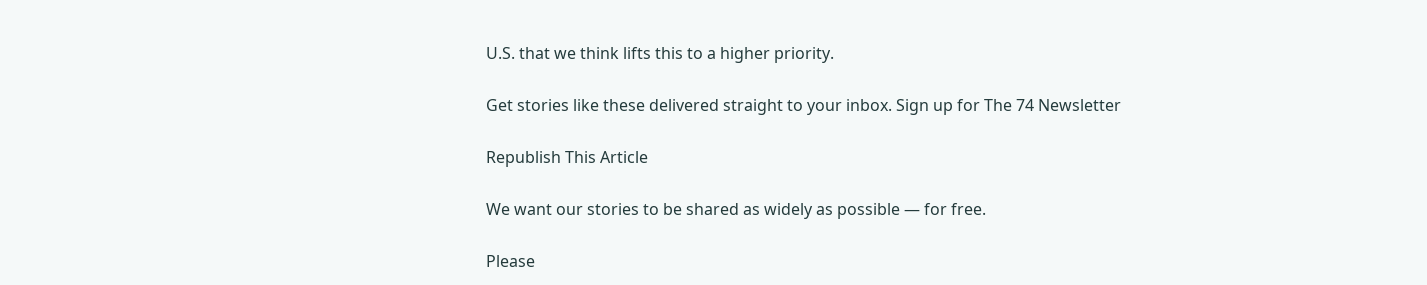U.S. that we think lifts this to a higher priority.

Get stories like these delivered straight to your inbox. Sign up for The 74 Newsletter

Republish This Article

We want our stories to be shared as widely as possible — for free.

Please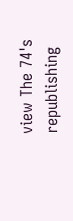view The 74's republishing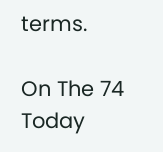terms.

On The 74 Today